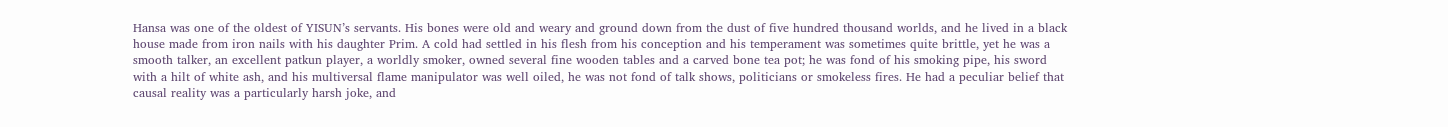Hansa was one of the oldest of YISUN’s servants. His bones were old and weary and ground down from the dust of five hundred thousand worlds, and he lived in a black house made from iron nails with his daughter Prim. A cold had settled in his flesh from his conception and his temperament was sometimes quite brittle, yet he was a smooth talker, an excellent patkun player, a worldly smoker, owned several fine wooden tables and a carved bone tea pot; he was fond of his smoking pipe, his sword with a hilt of white ash, and his multiversal flame manipulator was well oiled, he was not fond of talk shows, politicians or smokeless fires. He had a peculiar belief that causal reality was a particularly harsh joke, and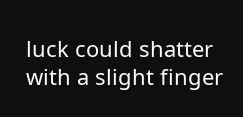luck could shatter with a slight finger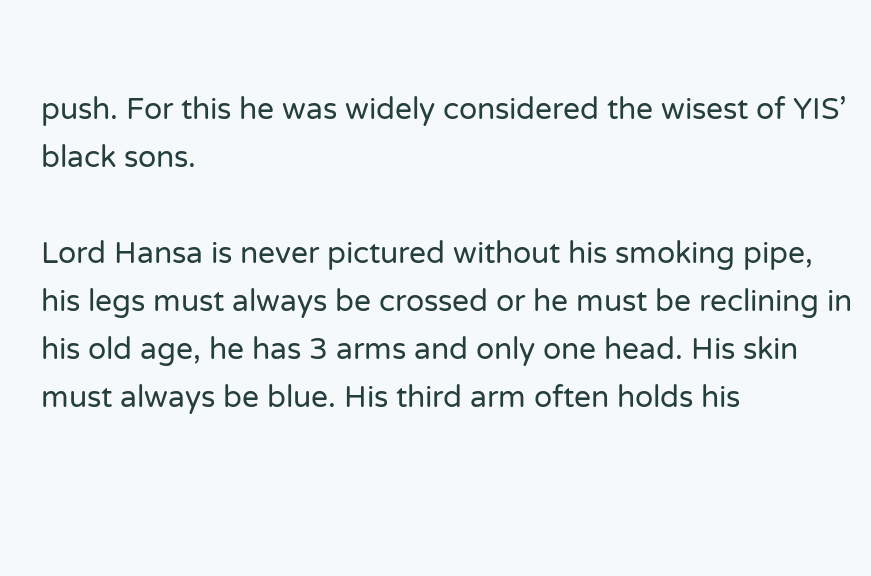push. For this he was widely considered the wisest of YIS’ black sons.

Lord Hansa is never pictured without his smoking pipe, his legs must always be crossed or he must be reclining in his old age, he has 3 arms and only one head. His skin must always be blue. His third arm often holds his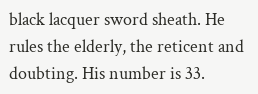black lacquer sword sheath. He rules the elderly, the reticent and doubting. His number is 33.